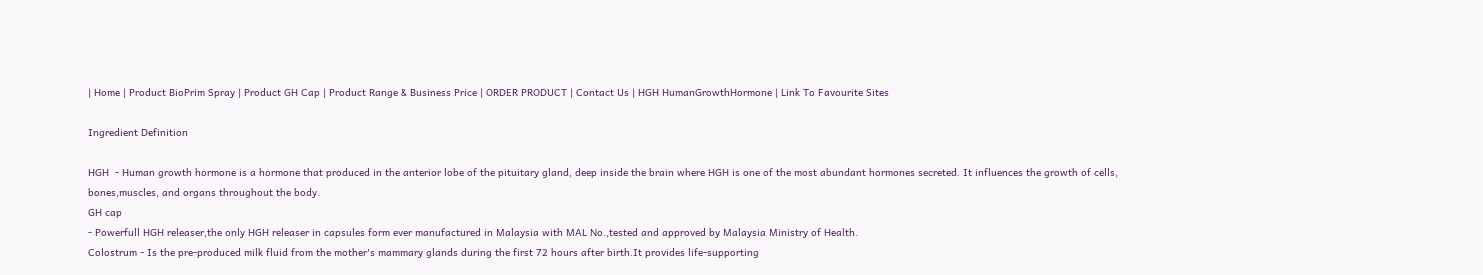| Home | Product BioPrim Spray | Product GH Cap | Product Range & Business Price | ORDER PRODUCT | Contact Us | HGH HumanGrowthHormone | Link To Favourite Sites

Ingredient Definition

HGH  - Human growth hormone is a hormone that produced in the anterior lobe of the pituitary gland, deep inside the brain where HGH is one of the most abundant hormones secreted. It influences the growth of cells, bones,muscles, and organs throughout the body.
GH cap
- Powerfull HGH releaser,the only HGH releaser in capsules form ever manufactured in Malaysia with MAL No.,tested and approved by Malaysia Ministry of Health.
Colostrum - Is the pre-produced milk fluid from the mother's mammary glands during the first 72 hours after birth.It provides life-supporting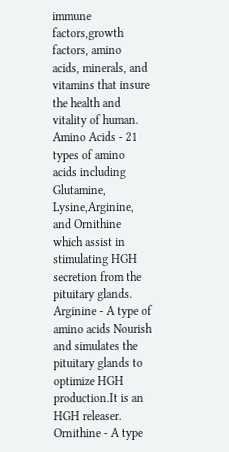immune factors,growth factors, amino acids, minerals, and vitamins that insure the health and vitality of human.
Amino Acids - 21 types of amino acids including Glutamine, Lysine,Arginine, and Ornithine which assist in stimulating HGH secretion from the pituitary glands.
Arginine - A type of amino acids Nourish and simulates the pituitary glands to optimize HGH production.It is an HGH releaser.
Ornithine - A type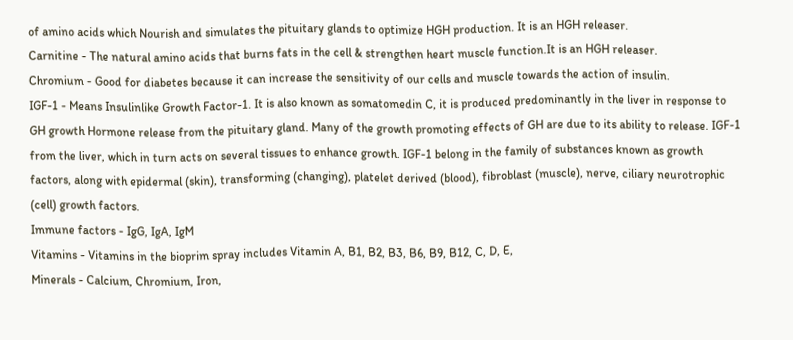of amino acids which Nourish and simulates the pituitary glands to optimize HGH production. It is an HGH releaser.
Carnitine - The natural amino acids that burns fats in the cell & strengthen heart muscle function.It is an HGH releaser.
Chromium - Good for diabetes because it can increase the sensitivity of our cells and muscle towards the action of insulin.
IGF-1 - Means Insulinlike Growth Factor-1. It is also known as somatomedin C, it is produced predominantly in the liver in response to GH growth Hormone release from the pituitary gland. Many of the growth promoting effects of GH are due to its ability to release. IGF-1 from the liver, which in turn acts on several tissues to enhance growth. IGF-1 belong in the family of substances known as growth factors, along with epidermal (skin), transforming (changing), platelet derived (blood), fibroblast (muscle), nerve, ciliary neurotrophic (cell) growth factors.
Immune factors - IgG, IgA, IgM
Vitamins - Vitamins in the bioprim spray includes Vitamin A, B1, B2, B3, B6, B9, B12, C, D, E,
Minerals - Calcium, Chromium, Iron,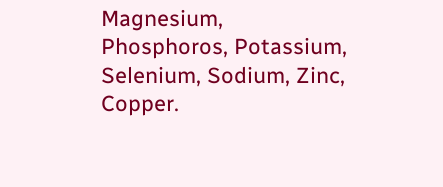Magnesium, Phosphoros, Potassium, Selenium, Sodium, Zinc, Copper.